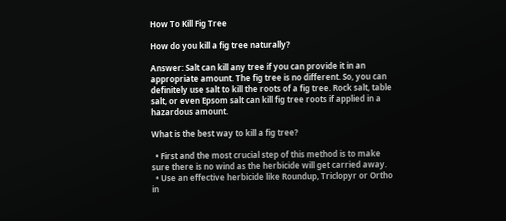How To Kill Fig Tree

How do you kill a fig tree naturally?

Answer: Salt can kill any tree if you can provide it in an appropriate amount. The fig tree is no different. So, you can definitely use salt to kill the roots of a fig tree. Rock salt, table salt, or even Epsom salt can kill fig tree roots if applied in a hazardous amount.

What is the best way to kill a fig tree?

  • First and the most crucial step of this method is to make sure there is no wind as the herbicide will get carried away.
  • Use an effective herbicide like Roundup, Triclopyr or Ortho in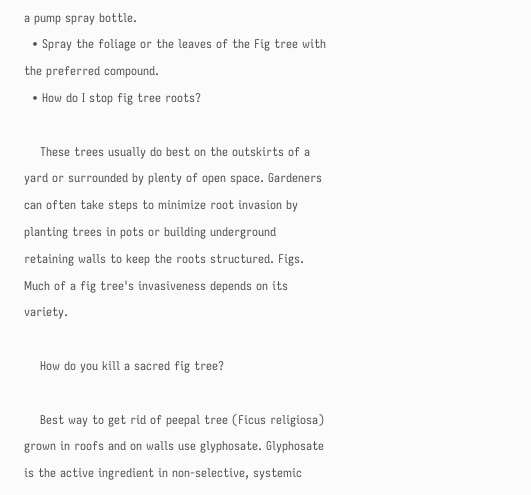a pump spray bottle.
  • Spray the foliage or the leaves of the Fig tree with the preferred compound.
  • How do I stop fig tree roots?

    These trees usually do best on the outskirts of a yard or surrounded by plenty of open space. Gardeners can often take steps to minimize root invasion by planting trees in pots or building underground retaining walls to keep the roots structured. Figs. Much of a fig tree's invasiveness depends on its variety.

    How do you kill a sacred fig tree?

    Best way to get rid of peepal tree (Ficus religiosa) grown in roofs and on walls use glyphosate. Glyphosate is the active ingredient in non-selective, systemic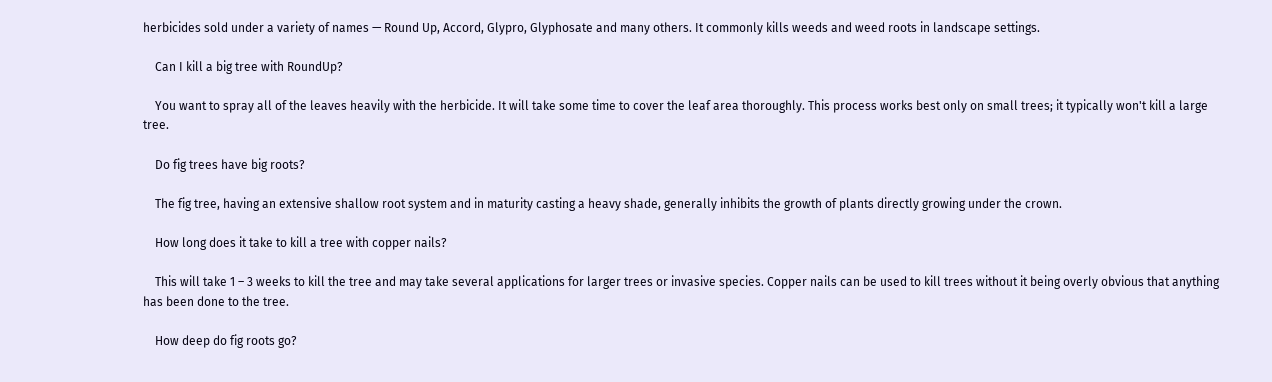herbicides sold under a variety of names — Round Up, Accord, Glypro, Glyphosate and many others. It commonly kills weeds and weed roots in landscape settings.

    Can I kill a big tree with RoundUp?

    You want to spray all of the leaves heavily with the herbicide. It will take some time to cover the leaf area thoroughly. This process works best only on small trees; it typically won't kill a large tree.

    Do fig trees have big roots?

    The fig tree, having an extensive shallow root system and in maturity casting a heavy shade, generally inhibits the growth of plants directly growing under the crown.

    How long does it take to kill a tree with copper nails?

    This will take 1 – 3 weeks to kill the tree and may take several applications for larger trees or invasive species. Copper nails can be used to kill trees without it being overly obvious that anything has been done to the tree.

    How deep do fig roots go?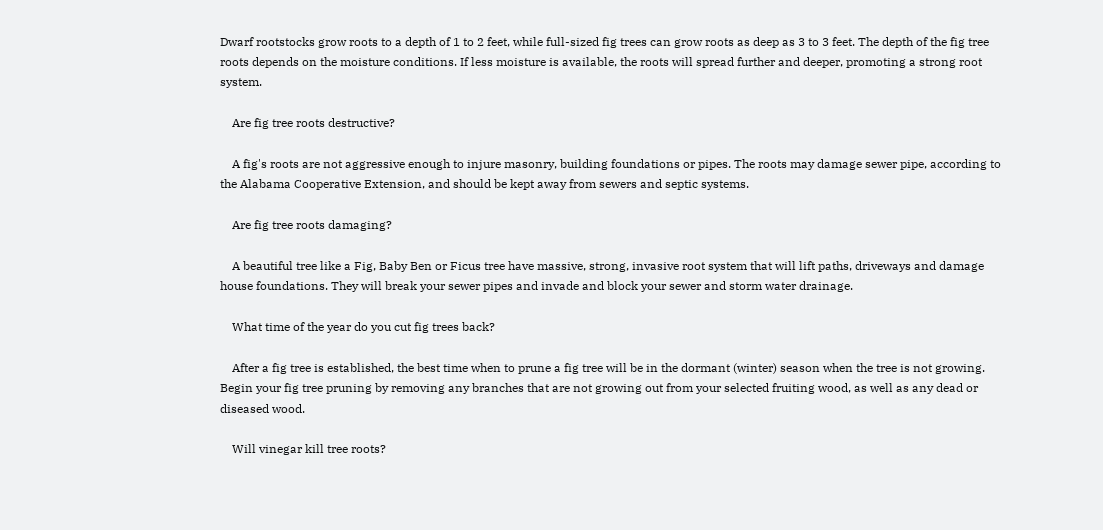Dwarf rootstocks grow roots to a depth of 1 to 2 feet, while full-sized fig trees can grow roots as deep as 3 to 3 feet. The depth of the fig tree roots depends on the moisture conditions. If less moisture is available, the roots will spread further and deeper, promoting a strong root system.

    Are fig tree roots destructive?

    A fig's roots are not aggressive enough to injure masonry, building foundations or pipes. The roots may damage sewer pipe, according to the Alabama Cooperative Extension, and should be kept away from sewers and septic systems.

    Are fig tree roots damaging?

    A beautiful tree like a Fig, Baby Ben or Ficus tree have massive, strong, invasive root system that will lift paths, driveways and damage house foundations. They will break your sewer pipes and invade and block your sewer and storm water drainage.

    What time of the year do you cut fig trees back?

    After a fig tree is established, the best time when to prune a fig tree will be in the dormant (winter) season when the tree is not growing. Begin your fig tree pruning by removing any branches that are not growing out from your selected fruiting wood, as well as any dead or diseased wood.

    Will vinegar kill tree roots?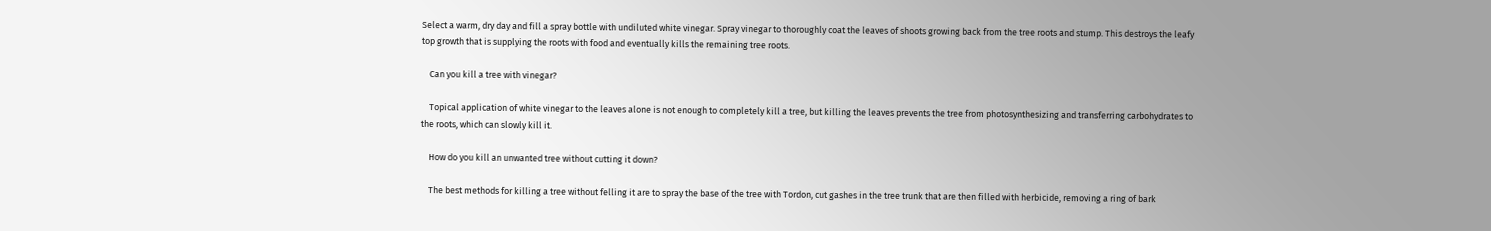Select a warm, dry day and fill a spray bottle with undiluted white vinegar. Spray vinegar to thoroughly coat the leaves of shoots growing back from the tree roots and stump. This destroys the leafy top growth that is supplying the roots with food and eventually kills the remaining tree roots.

    Can you kill a tree with vinegar?

    Topical application of white vinegar to the leaves alone is not enough to completely kill a tree, but killing the leaves prevents the tree from photosynthesizing and transferring carbohydrates to the roots, which can slowly kill it.

    How do you kill an unwanted tree without cutting it down?

    The best methods for killing a tree without felling it are to spray the base of the tree with Tordon, cut gashes in the tree trunk that are then filled with herbicide, removing a ring of bark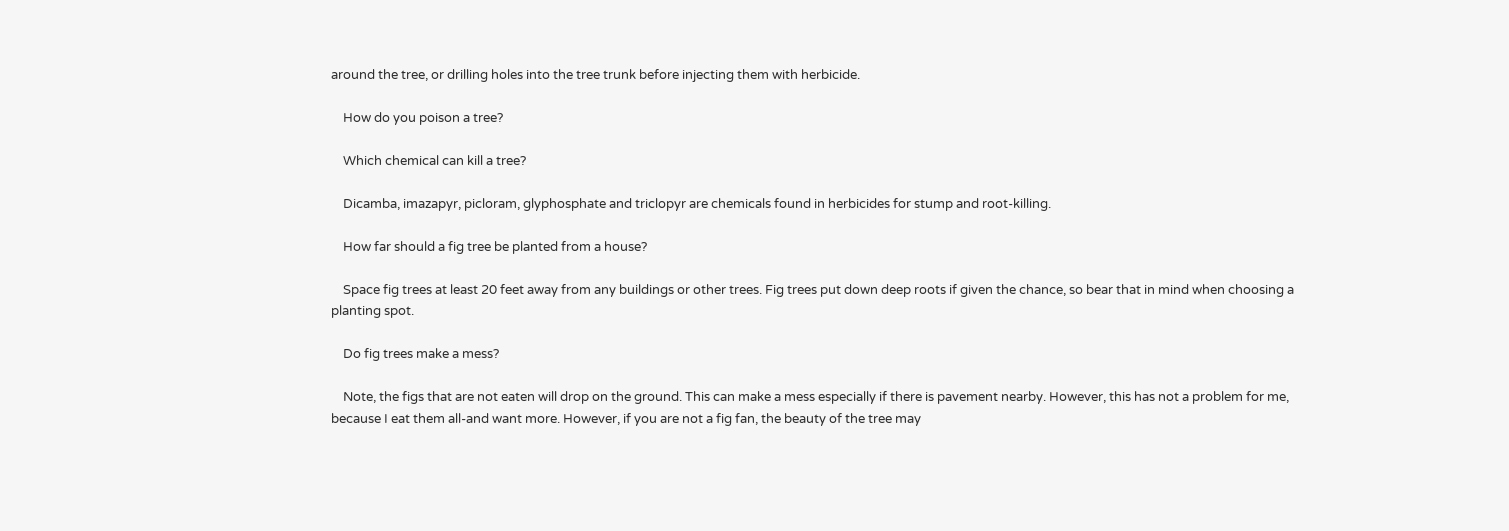around the tree, or drilling holes into the tree trunk before injecting them with herbicide.

    How do you poison a tree?

    Which chemical can kill a tree?

    Dicamba, imazapyr, picloram, glyphosphate and triclopyr are chemicals found in herbicides for stump and root-killing.

    How far should a fig tree be planted from a house?

    Space fig trees at least 20 feet away from any buildings or other trees. Fig trees put down deep roots if given the chance, so bear that in mind when choosing a planting spot.

    Do fig trees make a mess?

    Note, the figs that are not eaten will drop on the ground. This can make a mess especially if there is pavement nearby. However, this has not a problem for me, because I eat them all-and want more. However, if you are not a fig fan, the beauty of the tree may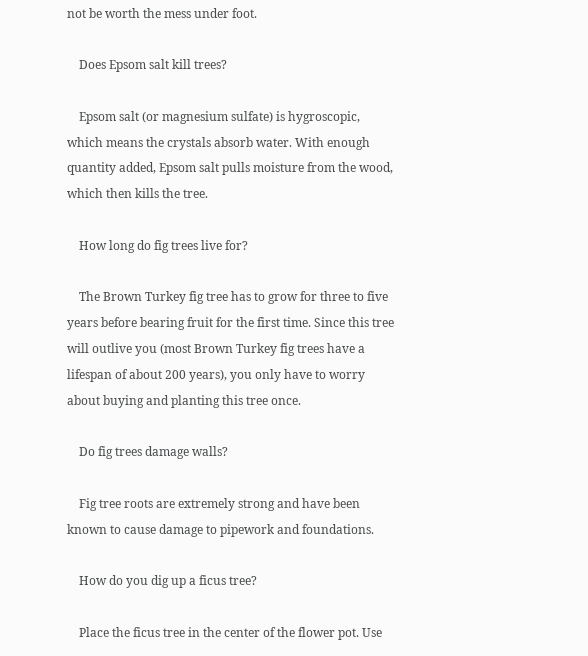not be worth the mess under foot.

    Does Epsom salt kill trees?

    Epsom salt (or magnesium sulfate) is hygroscopic, which means the crystals absorb water. With enough quantity added, Epsom salt pulls moisture from the wood, which then kills the tree.

    How long do fig trees live for?

    The Brown Turkey fig tree has to grow for three to five years before bearing fruit for the first time. Since this tree will outlive you (most Brown Turkey fig trees have a lifespan of about 200 years), you only have to worry about buying and planting this tree once.

    Do fig trees damage walls?

    Fig tree roots are extremely strong and have been known to cause damage to pipework and foundations.

    How do you dig up a ficus tree?

    Place the ficus tree in the center of the flower pot. Use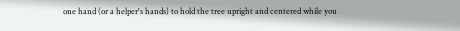one hand (or a helper's hands) to hold the tree upright and centered while you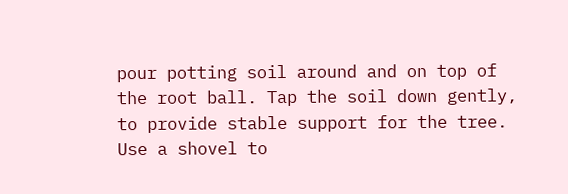pour potting soil around and on top of the root ball. Tap the soil down gently, to provide stable support for the tree. Use a shovel to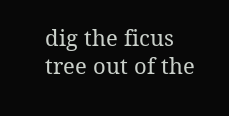dig the ficus tree out of the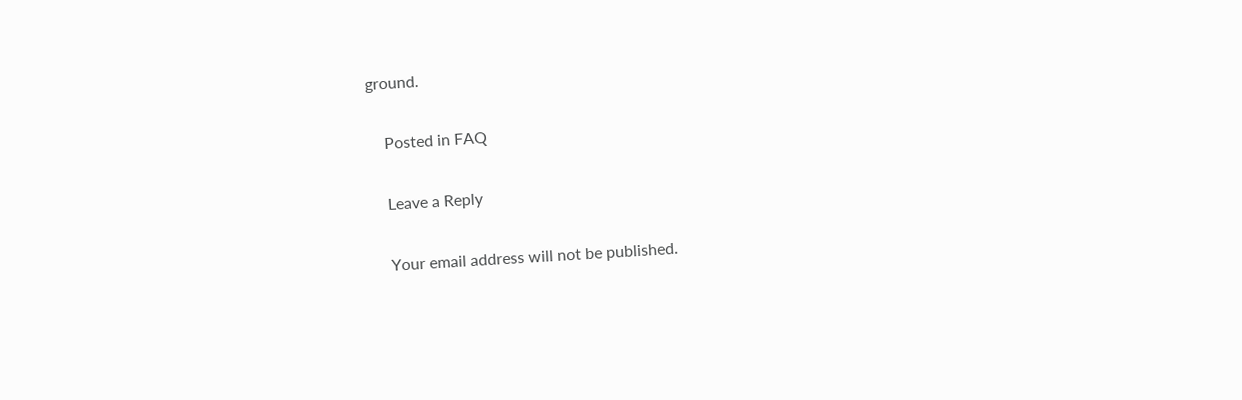ground.

    Posted in FAQ

    Leave a Reply

    Your email address will not be published.